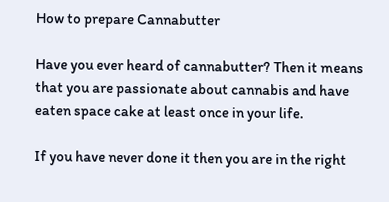How to prepare Cannabutter

Have you ever heard of cannabutter? Then it means that you are passionate about cannabis and have eaten space cake at least once in your life.

If you have never done it then you are in the right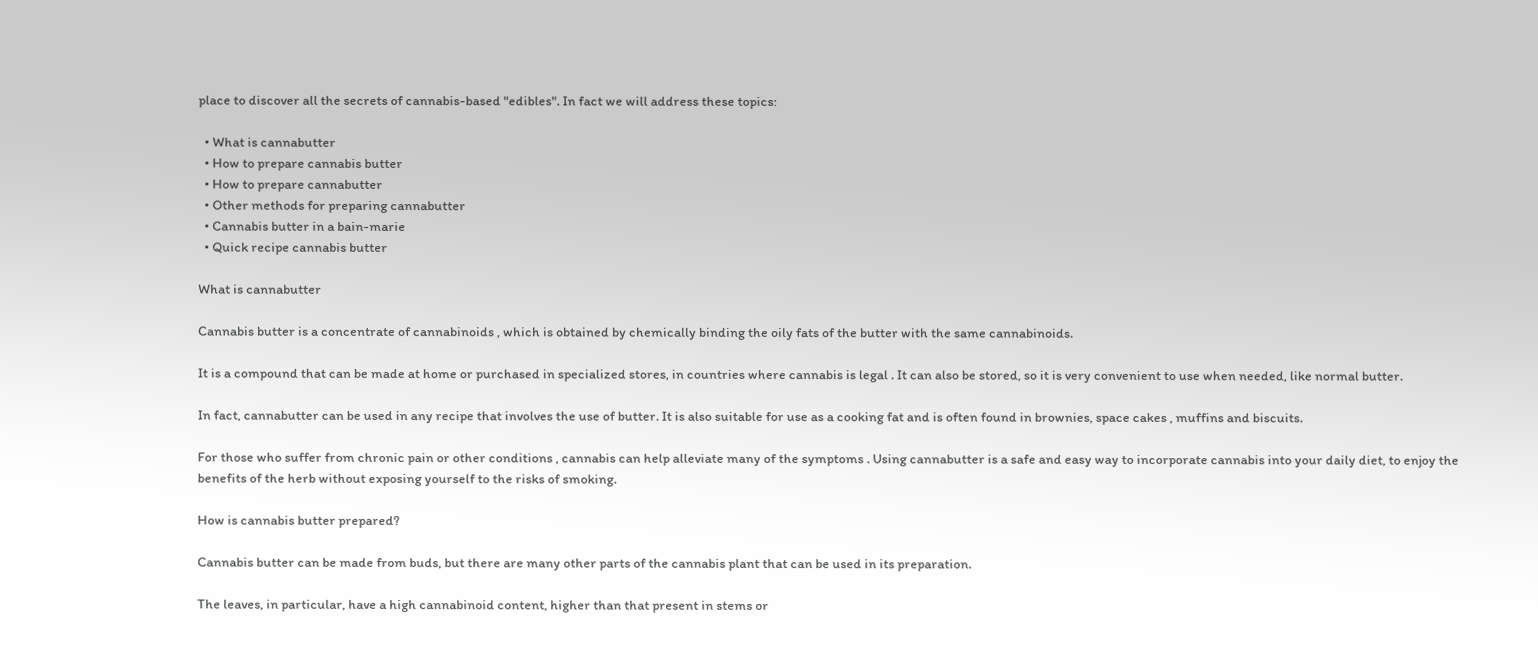place to discover all the secrets of cannabis-based "edibles". In fact we will address these topics:

  • What is cannabutter
  • How to prepare cannabis butter
  • How to prepare cannabutter
  • Other methods for preparing cannabutter
  • Cannabis butter in a bain-marie
  • Quick recipe cannabis butter

What is cannabutter

Cannabis butter is a concentrate of cannabinoids , which is obtained by chemically binding the oily fats of the butter with the same cannabinoids.

It is a compound that can be made at home or purchased in specialized stores, in countries where cannabis is legal . It can also be stored, so it is very convenient to use when needed, like normal butter.

In fact, cannabutter can be used in any recipe that involves the use of butter. It is also suitable for use as a cooking fat and is often found in brownies, space cakes , muffins and biscuits.

For those who suffer from chronic pain or other conditions , cannabis can help alleviate many of the symptoms . Using cannabutter is a safe and easy way to incorporate cannabis into your daily diet, to enjoy the benefits of the herb without exposing yourself to the risks of smoking.

How is cannabis butter prepared?

Cannabis butter can be made from buds, but there are many other parts of the cannabis plant that can be used in its preparation.

The leaves, in particular, have a high cannabinoid content, higher than that present in stems or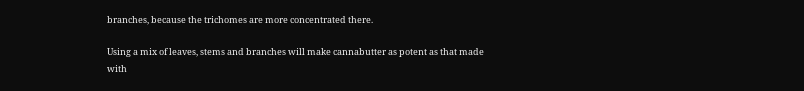branches, because the trichomes are more concentrated there.

Using a mix of leaves, stems and branches will make cannabutter as potent as that made with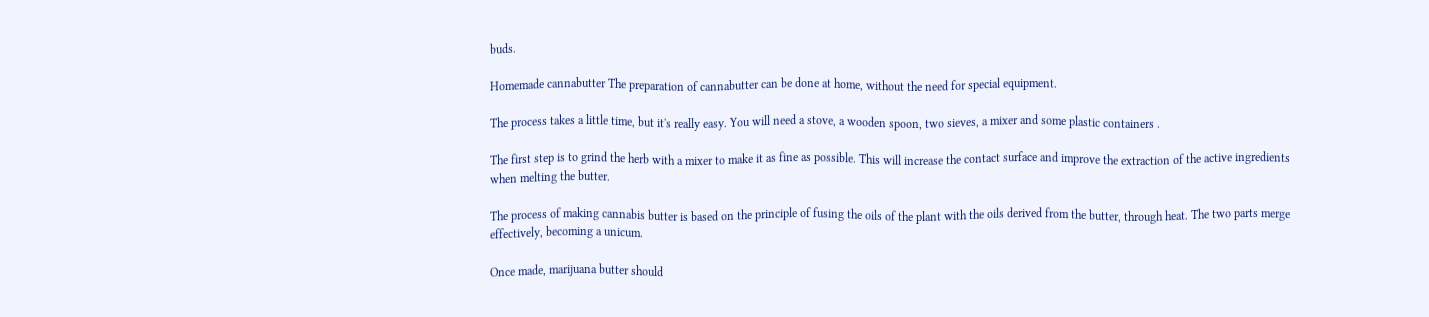buds.

Homemade cannabutter The preparation of cannabutter can be done at home, without the need for special equipment.

The process takes a little time, but it's really easy. You will need a stove, a wooden spoon, two sieves, a mixer and some plastic containers .

The first step is to grind the herb with a mixer to make it as fine as possible. This will increase the contact surface and improve the extraction of the active ingredients when melting the butter.

The process of making cannabis butter is based on the principle of fusing the oils of the plant with the oils derived from the butter, through heat. The two parts merge effectively, becoming a unicum.

Once made, marijuana butter should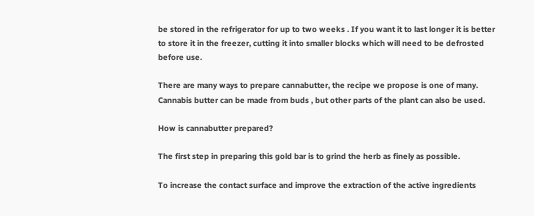be stored in the refrigerator for up to two weeks . If you want it to last longer it is better to store it in the freezer, cutting it into smaller blocks which will need to be defrosted before use.

There are many ways to prepare cannabutter, the recipe we propose is one of many. Cannabis butter can be made from buds , but other parts of the plant can also be used.

How is cannabutter prepared?

The first step in preparing this gold bar is to grind the herb as finely as possible.

To increase the contact surface and improve the extraction of the active ingredients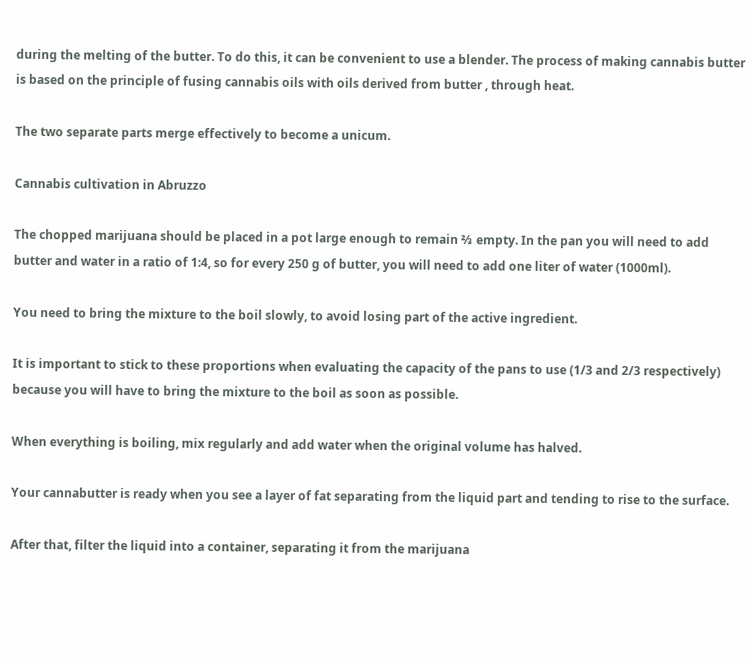during the melting of the butter. To do this, it can be convenient to use a blender. The process of making cannabis butter is based on the principle of fusing cannabis oils with oils derived from butter , through heat.

The two separate parts merge effectively to become a unicum.

Cannabis cultivation in Abruzzo

The chopped marijuana should be placed in a pot large enough to remain ⅔ empty. In the pan you will need to add butter and water in a ratio of 1:4, so for every 250 g of butter, you will need to add one liter of water (1000ml).

You need to bring the mixture to the boil slowly, to avoid losing part of the active ingredient.

It is important to stick to these proportions when evaluating the capacity of the pans to use (1/3 and 2/3 respectively) because you will have to bring the mixture to the boil as soon as possible.

When everything is boiling, mix regularly and add water when the original volume has halved.

Your cannabutter is ready when you see a layer of fat separating from the liquid part and tending to rise to the surface.

After that, filter the liquid into a container, separating it from the marijuana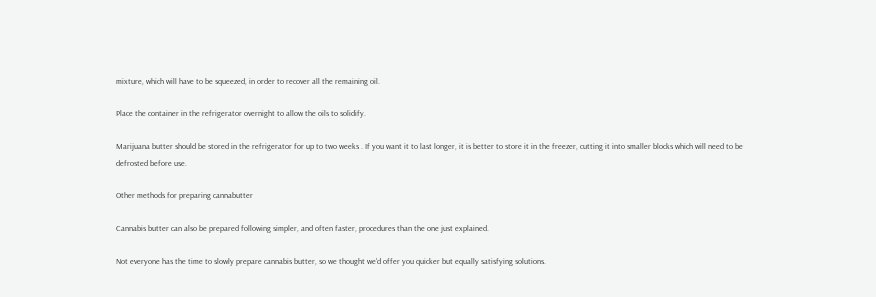mixture, which will have to be squeezed, in order to recover all the remaining oil.

Place the container in the refrigerator overnight to allow the oils to solidify.

Marijuana butter should be stored in the refrigerator for up to two weeks . If you want it to last longer, it is better to store it in the freezer, cutting it into smaller blocks which will need to be defrosted before use.

Other methods for preparing cannabutter

Cannabis butter can also be prepared following simpler, and often faster, procedures than the one just explained.

Not everyone has the time to slowly prepare cannabis butter, so we thought we'd offer you quicker but equally satisfying solutions.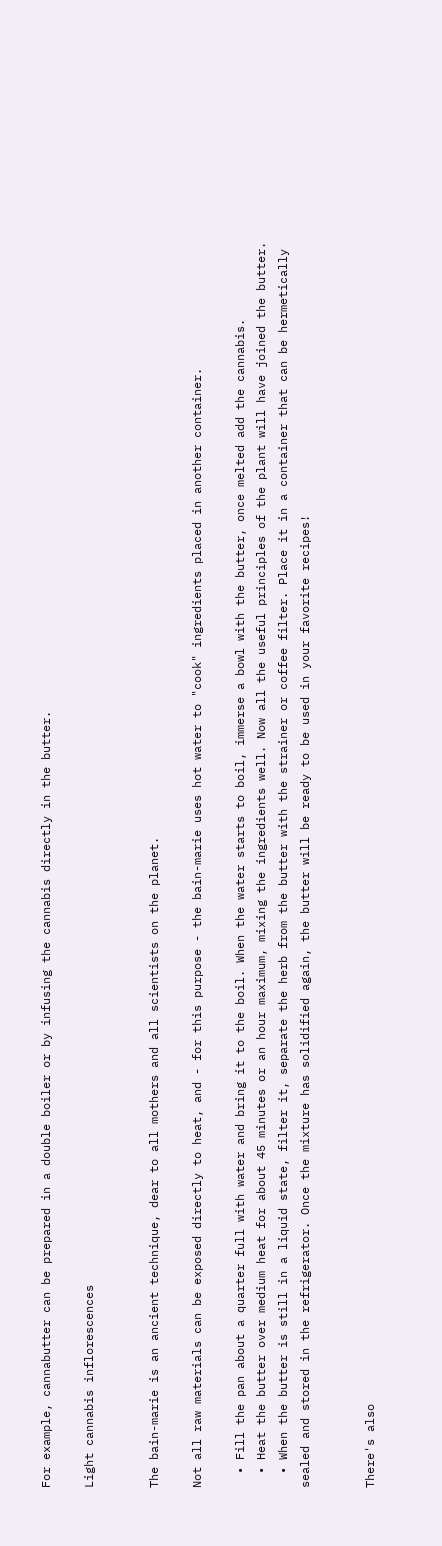For example, cannabutter can be prepared in a double boiler or by infusing the cannabis directly in the butter.

Light cannabis inflorescences


The bain-marie is an ancient technique, dear to all mothers and all scientists on the planet.

Not all raw materials can be exposed directly to heat, and - for this purpose - the bain-marie uses hot water to "cook" ingredients placed in another container.

  • Fill the pan about a quarter full with water and bring it to the boil. When the water starts to boil, immerse a bowl with the butter, once melted add the cannabis.
  • Heat the butter over medium heat for about 45 minutes or an hour maximum, mixing the ingredients well. Now all the useful principles of the plant will have joined the butter.
  • When the butter is still in a liquid state, filter it, separate the herb from the butter with the strainer or coffee filter. Place it in a container that can be hermetically sealed and stored in the refrigerator. Once the mixture has solidified again, the butter will be ready to be used in your favorite recipes!


There's also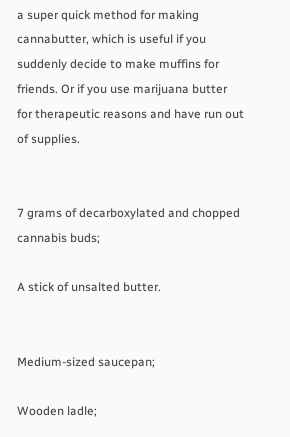a super quick method for making cannabutter, which is useful if you suddenly decide to make muffins for friends. Or if you use marijuana butter for therapeutic reasons and have run out of supplies.


7 grams of decarboxylated and chopped cannabis buds;

A stick of unsalted butter.


Medium-sized saucepan;

Wooden ladle;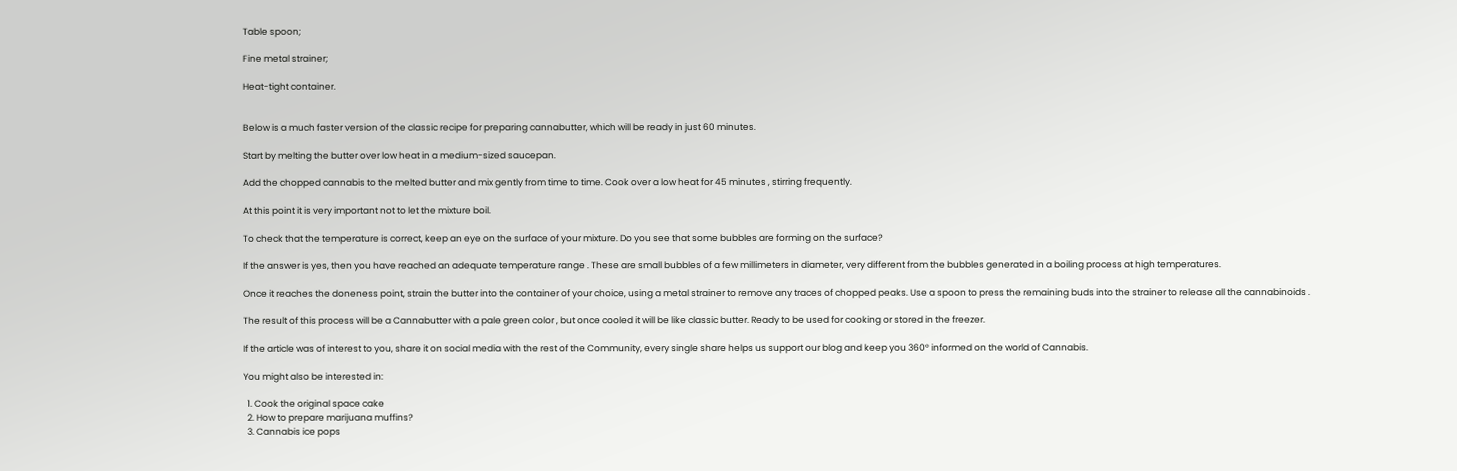Table spoon;

Fine metal strainer;

Heat-tight container.


Below is a much faster version of the classic recipe for preparing cannabutter, which will be ready in just 60 minutes.

Start by melting the butter over low heat in a medium-sized saucepan.

Add the chopped cannabis to the melted butter and mix gently from time to time. Cook over a low heat for 45 minutes , stirring frequently.

At this point it is very important not to let the mixture boil.

To check that the temperature is correct, keep an eye on the surface of your mixture. Do you see that some bubbles are forming on the surface?

If the answer is yes, then you have reached an adequate temperature range . These are small bubbles of a few millimeters in diameter, very different from the bubbles generated in a boiling process at high temperatures.

Once it reaches the doneness point, strain the butter into the container of your choice, using a metal strainer to remove any traces of chopped peaks. Use a spoon to press the remaining buds into the strainer to release all the cannabinoids .

The result of this process will be a Cannabutter with a pale green color , but once cooled it will be like classic butter. Ready to be used for cooking or stored in the freezer.

If the article was of interest to you, share it on social media with the rest of the Community, every single share helps us support our blog and keep you 360° informed on the world of Cannabis.

You might also be interested in:

  1. Cook the original space cake
  2. How to prepare marijuana muffins?
  3. Cannabis ice pops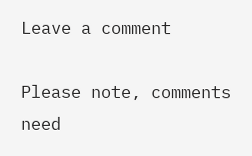Leave a comment

Please note, comments need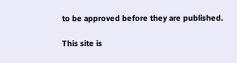to be approved before they are published.

This site is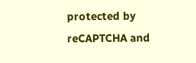protected by reCAPTCHA and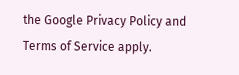the Google Privacy Policy and Terms of Service apply.